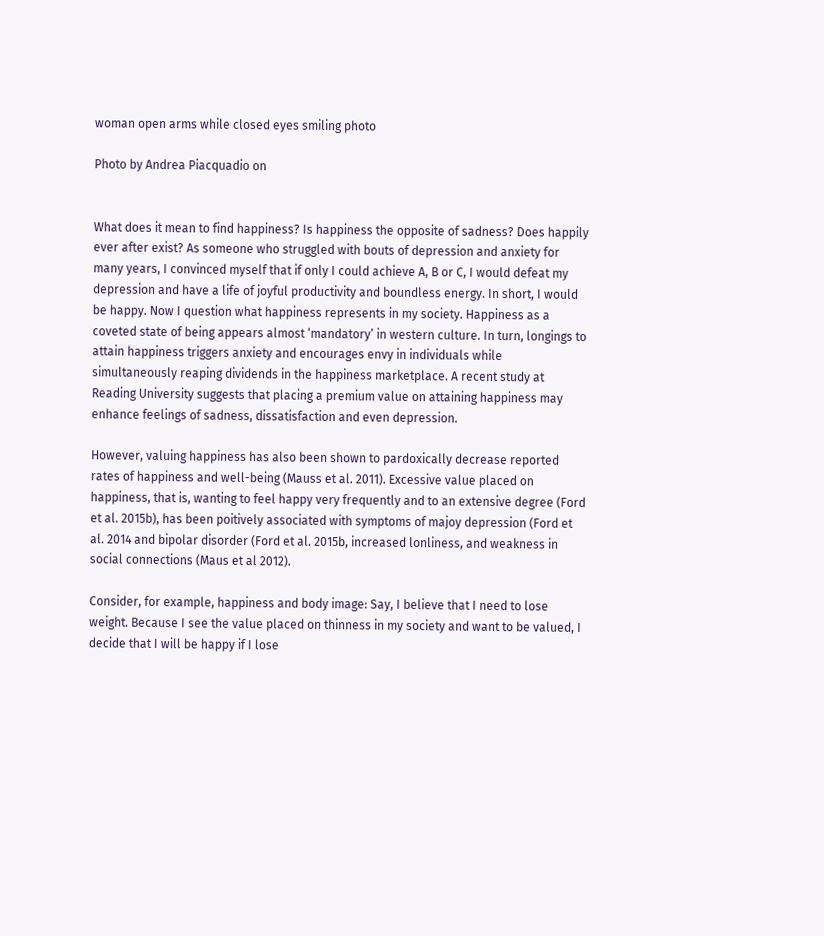woman open arms while closed eyes smiling photo

Photo by Andrea Piacquadio on


What does it mean to find happiness? Is happiness the opposite of sadness? Does happily ever after exist? As someone who struggled with bouts of depression and anxiety for many years, I convinced myself that if only I could achieve A, B or C, I would defeat my depression and have a life of joyful productivity and boundless energy. In short, I would be happy. Now I question what happiness represents in my society. Happiness as a coveted state of being appears almost ‘mandatory’ in western culture. In turn, longings to attain happiness triggers anxiety and encourages envy in individuals while simultaneously reaping dividends in the happiness marketplace. A recent study at Reading University suggests that placing a premium value on attaining happiness may enhance feelings of sadness, dissatisfaction and even depression.

However, valuing happiness has also been shown to pardoxically decrease reported rates of happiness and well-being (Mauss et al. 2011). Excessive value placed on happiness, that is, wanting to feel happy very frequently and to an extensive degree (Ford et al. 2015b), has been poitively associated with symptoms of majoy depression (Ford et al. 2014 and bipolar disorder (Ford et al. 2015b, increased lonliness, and weakness in social connections (Maus et al 2012).

Consider, for example, happiness and body image: Say, I believe that I need to lose weight. Because I see the value placed on thinness in my society and want to be valued, I decide that I will be happy if I lose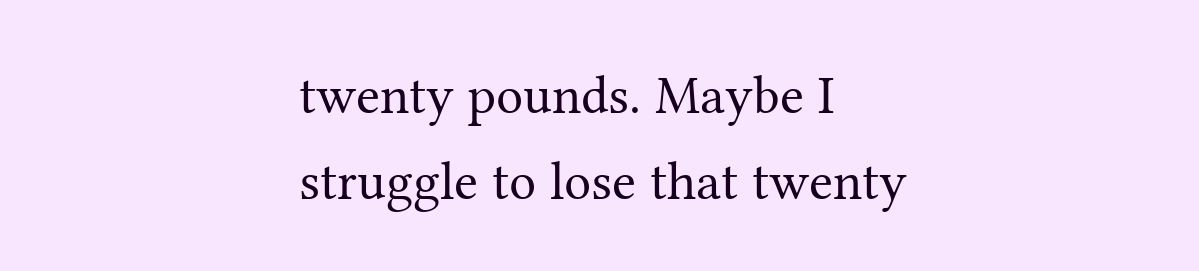twenty pounds. Maybe I struggle to lose that twenty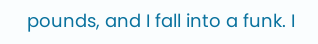pounds, and I fall into a funk. I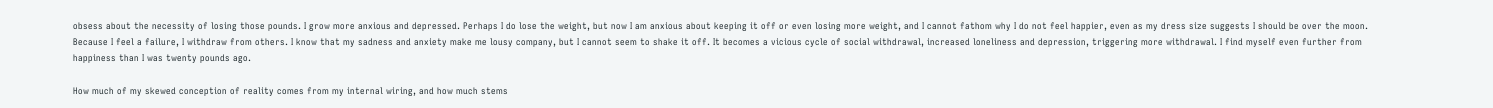obsess about the necessity of losing those pounds. I grow more anxious and depressed. Perhaps I do lose the weight, but now I am anxious about keeping it off or even losing more weight, and I cannot fathom why I do not feel happier, even as my dress size suggests I should be over the moon. Because I feel a failure, I withdraw from others. I know that my sadness and anxiety make me lousy company, but I cannot seem to shake it off. It becomes a vicious cycle of social withdrawal, increased loneliness and depression, triggering more withdrawal. I find myself even further from happiness than I was twenty pounds ago.

How much of my skewed conception of reality comes from my internal wiring, and how much stems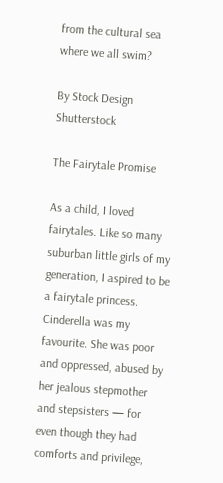from the cultural sea where we all swim?

By Stock Design Shutterstock

The Fairytale Promise

As a child, I loved fairytales. Like so many suburban little girls of my generation, I aspired to be a fairytale princess. Cinderella was my favourite. She was poor and oppressed, abused by her jealous stepmother and stepsisters — for even though they had comforts and privilege,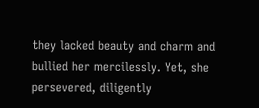they lacked beauty and charm and bullied her mercilessly. Yet, she persevered, diligently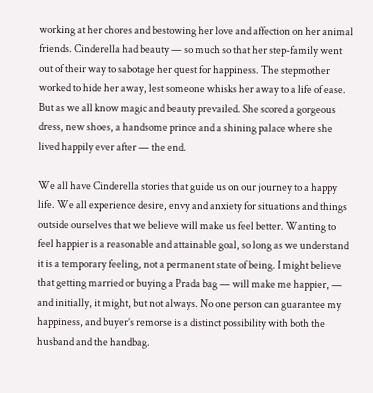working at her chores and bestowing her love and affection on her animal friends. Cinderella had beauty — so much so that her step-family went out of their way to sabotage her quest for happiness. The stepmother worked to hide her away, lest someone whisks her away to a life of ease. But as we all know magic and beauty prevailed. She scored a gorgeous dress, new shoes, a handsome prince and a shining palace where she lived happily ever after — the end.

We all have Cinderella stories that guide us on our journey to a happy life. We all experience desire, envy and anxiety for situations and things outside ourselves that we believe will make us feel better. Wanting to feel happier is a reasonable and attainable goal, so long as we understand it is a temporary feeling, not a permanent state of being. I might believe that getting married or buying a Prada bag — will make me happier, — and initially, it might, but not always. No one person can guarantee my happiness, and buyer’s remorse is a distinct possibility with both the husband and the handbag.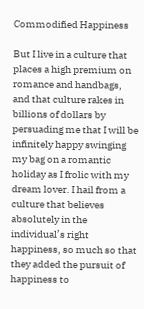Commodified Happiness

But I live in a culture that places a high premium on romance and handbags, and that culture rakes in billions of dollars by persuading me that I will be infinitely happy swinging my bag on a romantic holiday as I frolic with my dream lover. I hail from a culture that believes absolutely in the individual’s right happiness, so much so that they added the pursuit of happiness to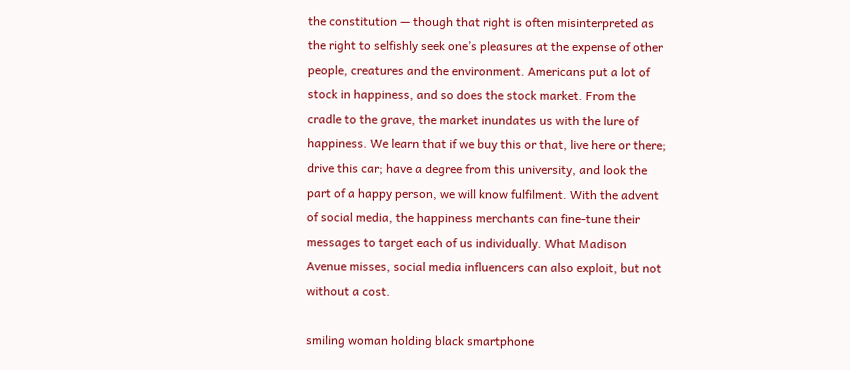the constitution — though that right is often misinterpreted as the right to selfishly seek one’s pleasures at the expense of other people, creatures and the environment. Americans put a lot of stock in happiness, and so does the stock market. From the cradle to the grave, the market inundates us with the lure of happiness. We learn that if we buy this or that, live here or there; drive this car; have a degree from this university, and look the part of a happy person, we will know fulfilment. With the advent of social media, the happiness merchants can fine-tune their messages to target each of us individually. What Madison Avenue misses, social media influencers can also exploit, but not without a cost.

smiling woman holding black smartphone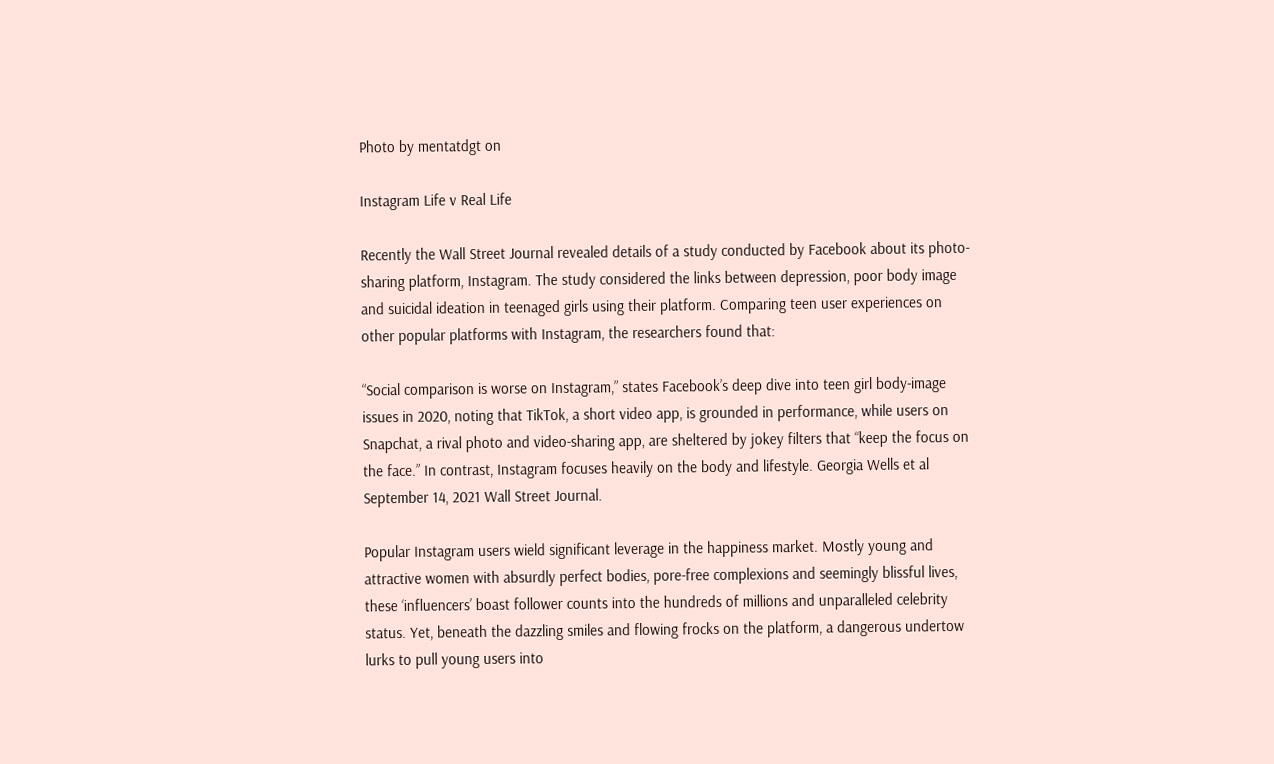Photo by mentatdgt on

Instagram Life v Real Life

Recently the Wall Street Journal revealed details of a study conducted by Facebook about its photo-sharing platform, Instagram. The study considered the links between depression, poor body image and suicidal ideation in teenaged girls using their platform. Comparing teen user experiences on other popular platforms with Instagram, the researchers found that:

“Social comparison is worse on Instagram,” states Facebook’s deep dive into teen girl body-image issues in 2020, noting that TikTok, a short video app, is grounded in performance, while users on Snapchat, a rival photo and video-sharing app, are sheltered by jokey filters that “keep the focus on the face.” In contrast, Instagram focuses heavily on the body and lifestyle. Georgia Wells et al September 14, 2021 Wall Street Journal.

Popular Instagram users wield significant leverage in the happiness market. Mostly young and attractive women with absurdly perfect bodies, pore-free complexions and seemingly blissful lives, these ‘influencers’ boast follower counts into the hundreds of millions and unparalleled celebrity status. Yet, beneath the dazzling smiles and flowing frocks on the platform, a dangerous undertow lurks to pull young users into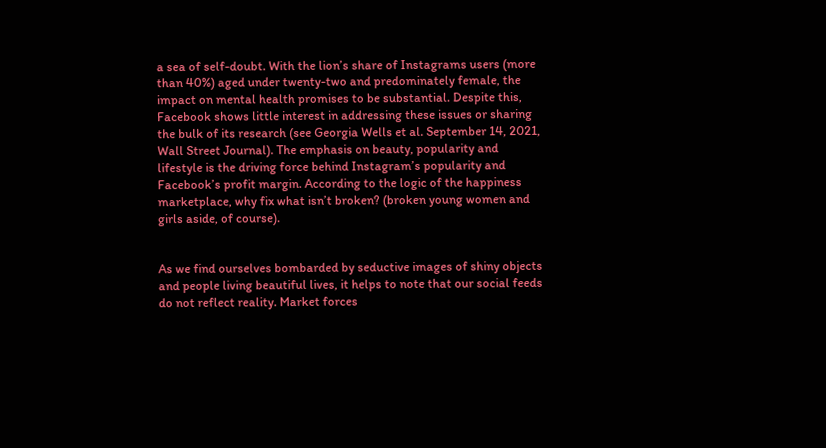a sea of self-doubt. With the lion’s share of Instagrams users (more than 40%) aged under twenty-two and predominately female, the impact on mental health promises to be substantial. Despite this, Facebook shows little interest in addressing these issues or sharing the bulk of its research (see Georgia Wells et al. September 14, 2021, Wall Street Journal). The emphasis on beauty, popularity and lifestyle is the driving force behind Instagram’s popularity and Facebook’s profit margin. According to the logic of the happiness marketplace, why fix what isn’t broken? (broken young women and girls aside, of course).


As we find ourselves bombarded by seductive images of shiny objects and people living beautiful lives, it helps to note that our social feeds do not reflect reality. Market forces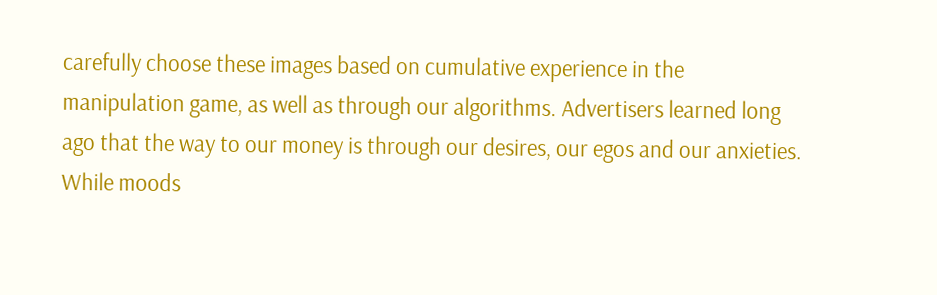carefully choose these images based on cumulative experience in the manipulation game, as well as through our algorithms. Advertisers learned long ago that the way to our money is through our desires, our egos and our anxieties. While moods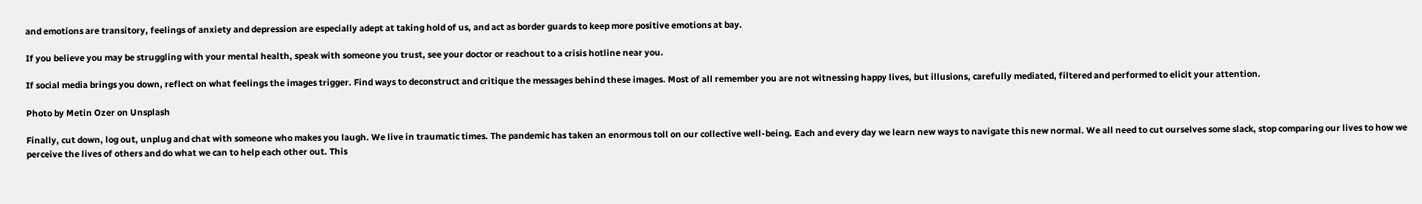and emotions are transitory, feelings of anxiety and depression are especially adept at taking hold of us, and act as border guards to keep more positive emotions at bay.

If you believe you may be struggling with your mental health, speak with someone you trust, see your doctor or reachout to a crisis hotline near you.

If social media brings you down, reflect on what feelings the images trigger. Find ways to deconstruct and critique the messages behind these images. Most of all remember you are not witnessing happy lives, but illusions, carefully mediated, filtered and performed to elicit your attention.

Photo by Metin Ozer on Unsplash

Finally, cut down, log out, unplug and chat with someone who makes you laugh. We live in traumatic times. The pandemic has taken an enormous toll on our collective well-being. Each and every day we learn new ways to navigate this new normal. We all need to cut ourselves some slack, stop comparing our lives to how we perceive the lives of others and do what we can to help each other out. This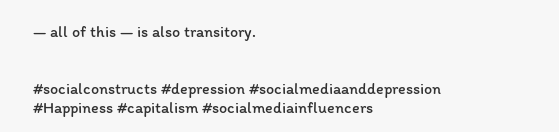— all of this — is also transitory.


#socialconstructs #depression #socialmediaanddepression #Happiness #capitalism #socialmediainfluencers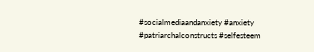#socialmediaandanxiety #anxiety #patriarchalconstructs #selfesteem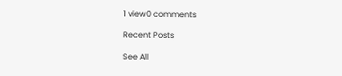1 view0 comments

Recent Posts

See All